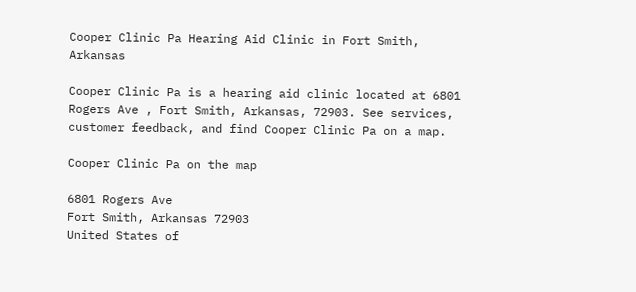Cooper Clinic Pa Hearing Aid Clinic in Fort Smith, Arkansas

Cooper Clinic Pa is a hearing aid clinic located at 6801 Rogers Ave , Fort Smith, Arkansas, 72903. See services, customer feedback, and find Cooper Clinic Pa on a map.

Cooper Clinic Pa on the map

6801 Rogers Ave
Fort Smith, Arkansas 72903
United States of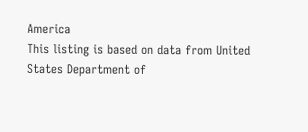America
This listing is based on data from United States Department of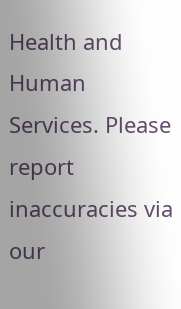Health and Human Services. Please report inaccuracies via our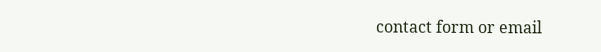contact form or email